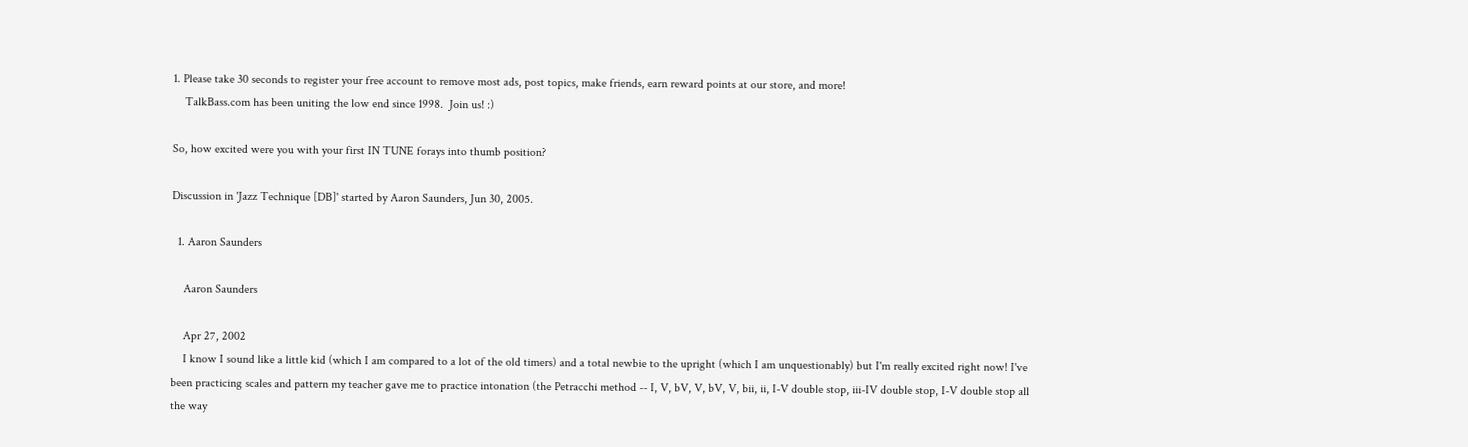1. Please take 30 seconds to register your free account to remove most ads, post topics, make friends, earn reward points at our store, and more!
    TalkBass.com has been uniting the low end since 1998.  Join us! :)

So, how excited were you with your first IN TUNE forays into thumb position?

Discussion in 'Jazz Technique [DB]' started by Aaron Saunders, Jun 30, 2005.

  1. Aaron Saunders

    Aaron Saunders

    Apr 27, 2002
    I know I sound like a little kid (which I am compared to a lot of the old timers) and a total newbie to the upright (which I am unquestionably) but I'm really excited right now! I've been practicing scales and pattern my teacher gave me to practice intonation (the Petracchi method -- I, V, bV, V, bV, V, bii, ii, I-V double stop, iii-IV double stop, I-V double stop all the way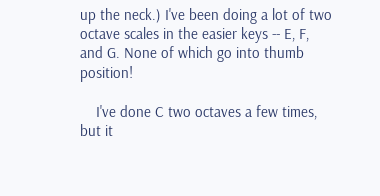up the neck.) I've been doing a lot of two octave scales in the easier keys -- E, F, and G. None of which go into thumb position!

    I've done C two octaves a few times, but it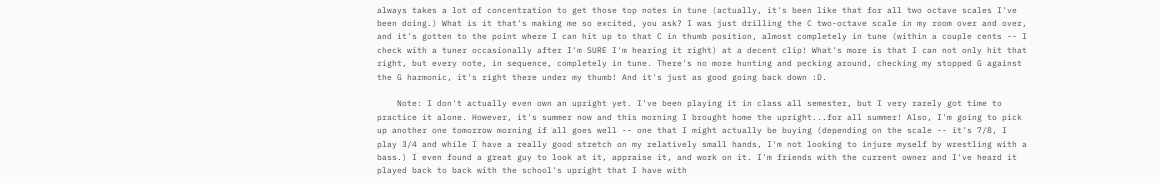always takes a lot of concentration to get those top notes in tune (actually, it's been like that for all two octave scales I've been doing.) What is it that's making me so excited, you ask? I was just drilling the C two-octave scale in my room over and over, and it's gotten to the point where I can hit up to that C in thumb position, almost completely in tune (within a couple cents -- I check with a tuner occasionally after I'm SURE I'm hearing it right) at a decent clip! What's more is that I can not only hit that right, but every note, in sequence, completely in tune. There's no more hunting and pecking around, checking my stopped G against the G harmonic, it's right there under my thumb! And it's just as good going back down :D.

    Note: I don't actually even own an upright yet. I've been playing it in class all semester, but I very rarely got time to practice it alone. However, it's summer now and this morning I brought home the upright...for all summer! Also, I'm going to pick up another one tomorrow morning if all goes well -- one that I might actually be buying (depending on the scale -- it's 7/8, I play 3/4 and while I have a really good stretch on my relatively small hands, I'm not looking to injure myself by wrestling with a bass.) I even found a great guy to look at it, appraise it, and work on it. I'm friends with the current owner and I've heard it played back to back with the school's upright that I have with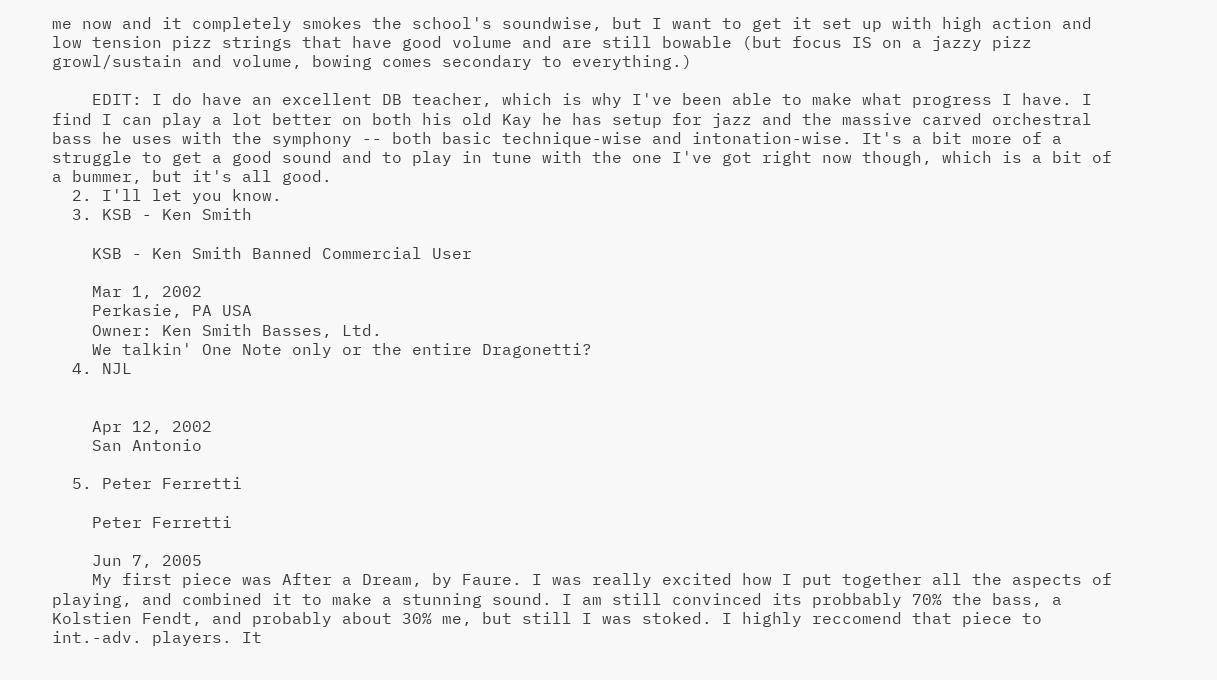me now and it completely smokes the school's soundwise, but I want to get it set up with high action and low tension pizz strings that have good volume and are still bowable (but focus IS on a jazzy pizz growl/sustain and volume, bowing comes secondary to everything.)

    EDIT: I do have an excellent DB teacher, which is why I've been able to make what progress I have. I find I can play a lot better on both his old Kay he has setup for jazz and the massive carved orchestral bass he uses with the symphony -- both basic technique-wise and intonation-wise. It's a bit more of a struggle to get a good sound and to play in tune with the one I've got right now though, which is a bit of a bummer, but it's all good.
  2. I'll let you know.
  3. KSB - Ken Smith

    KSB - Ken Smith Banned Commercial User

    Mar 1, 2002
    Perkasie, PA USA
    Owner: Ken Smith Basses, Ltd.
    We talkin' One Note only or the entire Dragonetti?
  4. NJL


    Apr 12, 2002
    San Antonio

  5. Peter Ferretti

    Peter Ferretti

    Jun 7, 2005
    My first piece was After a Dream, by Faure. I was really excited how I put together all the aspects of playing, and combined it to make a stunning sound. I am still convinced its probbably 70% the bass, a Kolstien Fendt, and probably about 30% me, but still I was stoked. I highly reccomend that piece to int.-adv. players. It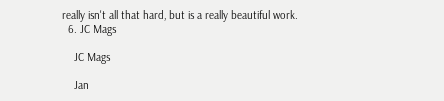really isn't all that hard, but is a really beautiful work.
  6. JC Mags

    JC Mags

    Jan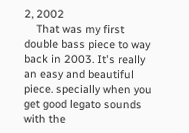2, 2002
    That was my first double bass piece to way back in 2003. It's really an easy and beautiful piece. specially when you get good legato sounds with the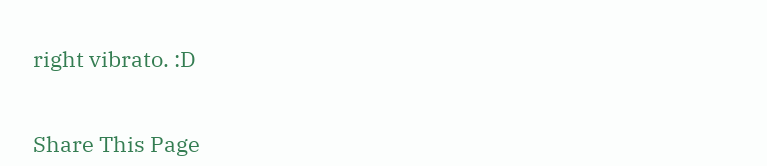right vibrato. :D


Share This Page